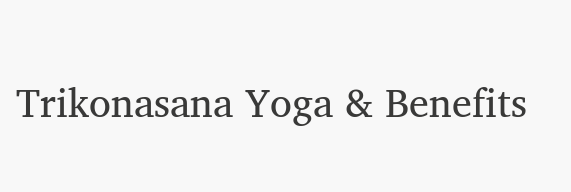Trikonasana Yoga & Benefits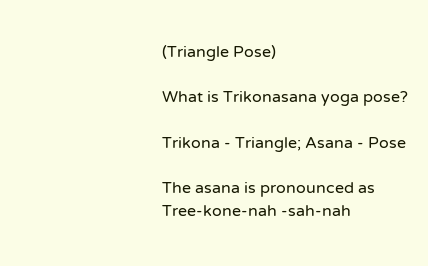(Triangle Pose)

What is Trikonasana yoga pose?

Trikona - Triangle; Asana - Pose

The asana is pronounced as Tree-kone-nah -sah-nah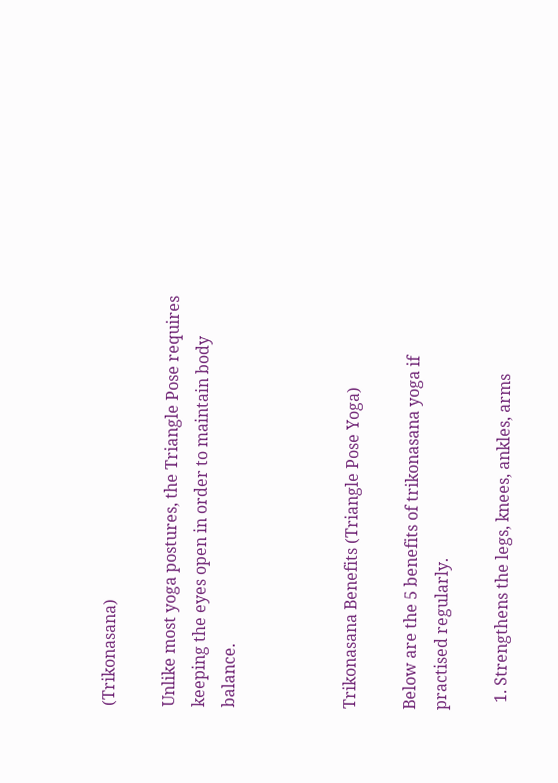(Trikonasana)

Unlike most yoga postures, the Triangle Pose requires keeping the eyes open in order to maintain body balance.



Trikonasana Benefits (Triangle Pose Yoga)

Below are the 5 benefits of trikonasana yoga if practised regularly.

  1. Strengthens the legs, knees, ankles, arms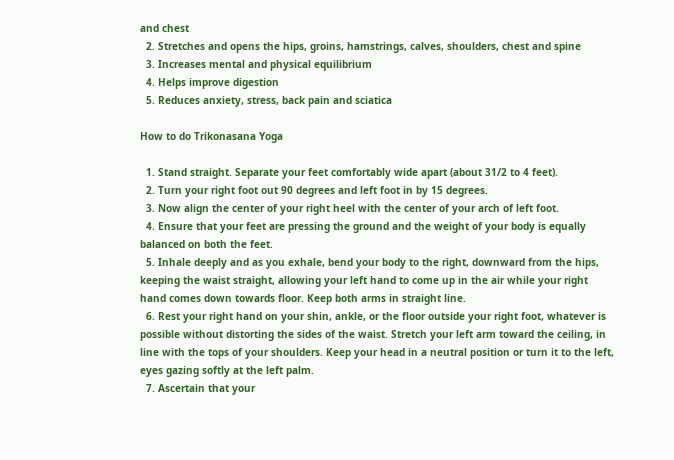and chest
  2. Stretches and opens the hips, groins, hamstrings, calves, shoulders, chest and spine
  3. Increases mental and physical equilibrium
  4. Helps improve digestion
  5. Reduces anxiety, stress, back pain and sciatica

How to do Trikonasana Yoga

  1. Stand straight. Separate your feet comfortably wide apart (about 31/2 to 4 feet).
  2. Turn your right foot out 90 degrees and left foot in by 15 degrees.
  3. Now align the center of your right heel with the center of your arch of left foot.
  4. Ensure that your feet are pressing the ground and the weight of your body is equally balanced on both the feet.
  5. Inhale deeply and as you exhale, bend your body to the right, downward from the hips, keeping the waist straight, allowing your left hand to come up in the air while your right hand comes down towards floor. Keep both arms in straight line.
  6. Rest your right hand on your shin, ankle, or the floor outside your right foot, whatever is possible without distorting the sides of the waist. Stretch your left arm toward the ceiling, in line with the tops of your shoulders. Keep your head in a neutral position or turn it to the left, eyes gazing softly at the left palm.
  7. Ascertain that your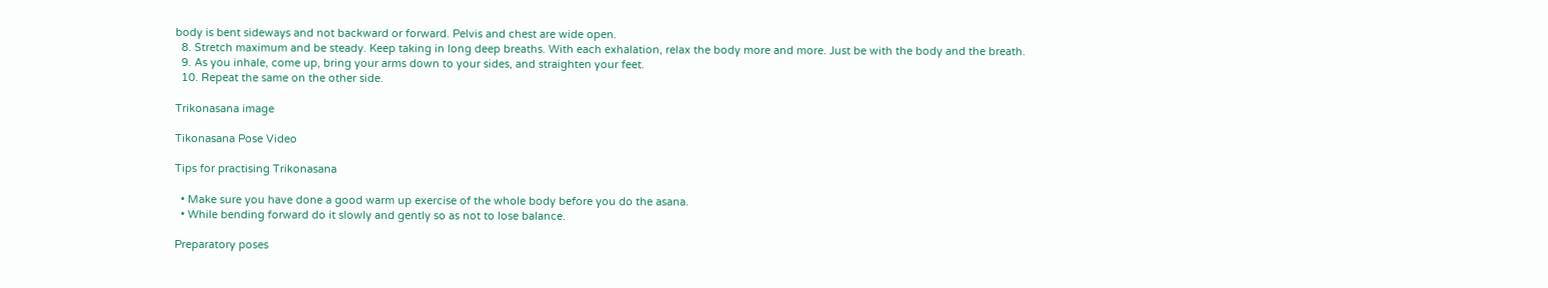body is bent sideways and not backward or forward. Pelvis and chest are wide open.
  8. Stretch maximum and be steady. Keep taking in long deep breaths. With each exhalation, relax the body more and more. Just be with the body and the breath.
  9. As you inhale, come up, bring your arms down to your sides, and straighten your feet.
  10. Repeat the same on the other side.

Trikonasana image

Tikonasana Pose Video

Tips for practising Trikonasana

  • Make sure you have done a good warm up exercise of the whole body before you do the asana.
  • While bending forward do it slowly and gently so as not to lose balance.

Preparatory poses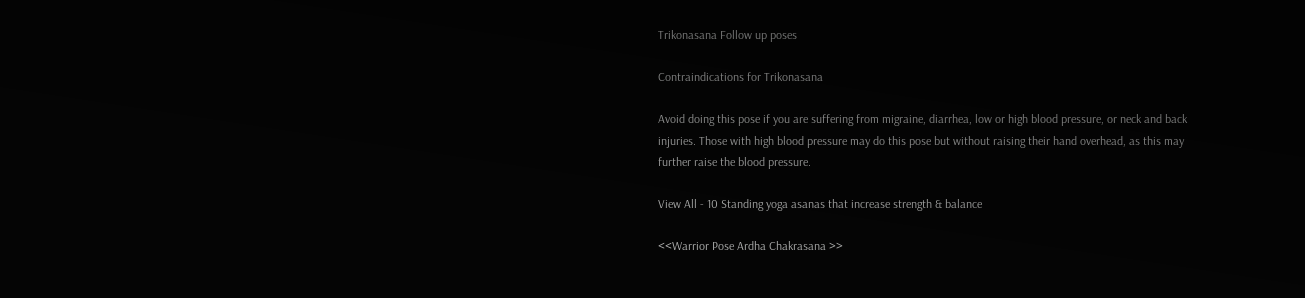Trikonasana Follow up poses

Contraindications for Trikonasana

Avoid doing this pose if you are suffering from migraine, diarrhea, low or high blood pressure, or neck and back injuries. Those with high blood pressure may do this pose but without raising their hand overhead, as this may further raise the blood pressure.

View All - 10 Standing yoga asanas that increase strength & balance

<<Warrior Pose Ardha Chakrasana >>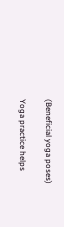(Beneficial yoga poses)

Yoga practice helps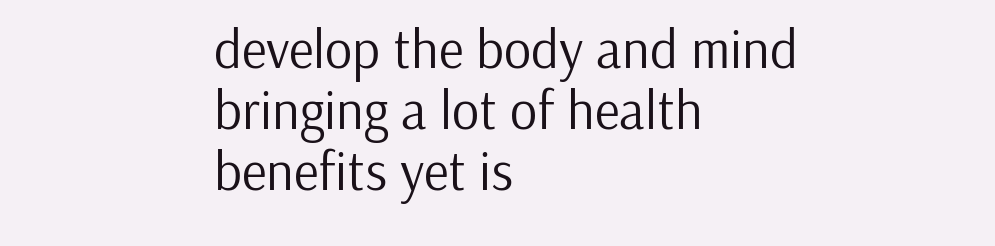develop the body and mind bringing a lot of health benefits yet is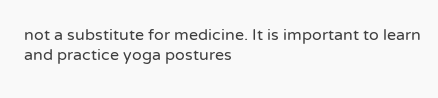not a substitute for medicine. It is important to learn and practice yoga postures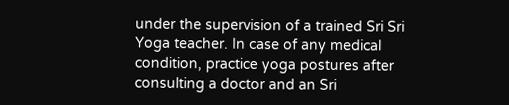under the supervision of a trained Sri Sri Yoga teacher. In case of any medical condition, practice yoga postures after consulting a doctor and an Sri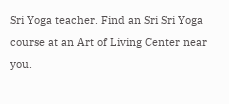Sri Yoga teacher. Find an Sri Sri Yoga course at an Art of Living Center near you.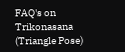FAQ's on Trikonasana (Triangle Pose)